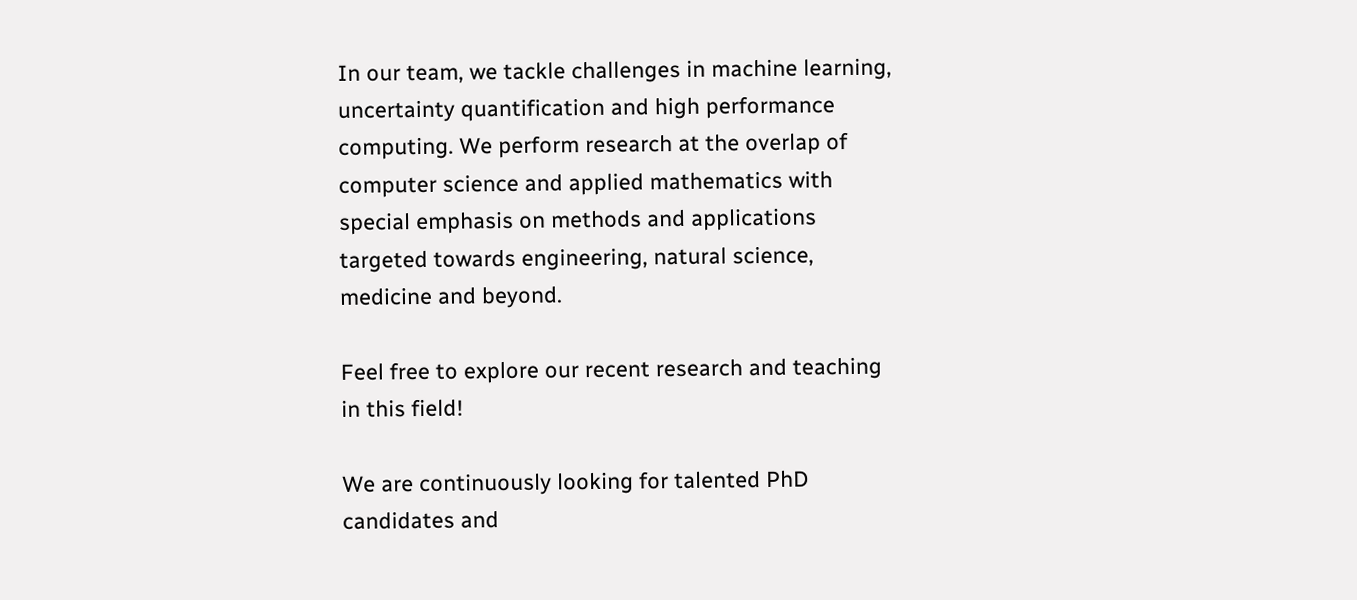In our team, we tackle challenges in machine learning, uncertainty quantification and high performance computing. We perform research at the overlap of computer science and applied mathematics with special emphasis on methods and applications targeted towards engineering, natural science, medicine and beyond.

Feel free to explore our recent research and teaching in this field!

We are continuously looking for talented PhD candidates and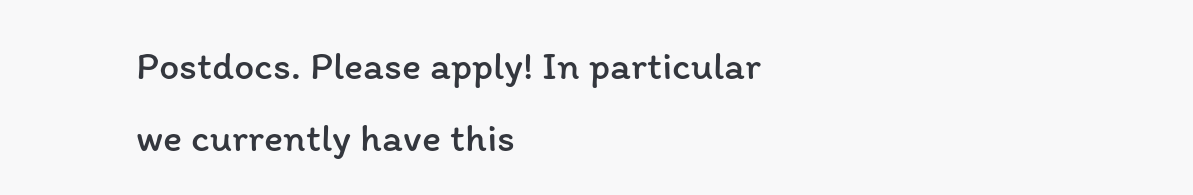Postdocs. Please apply! In particular we currently have this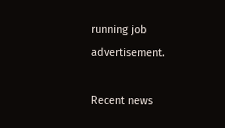running job advertisement.

Recent news